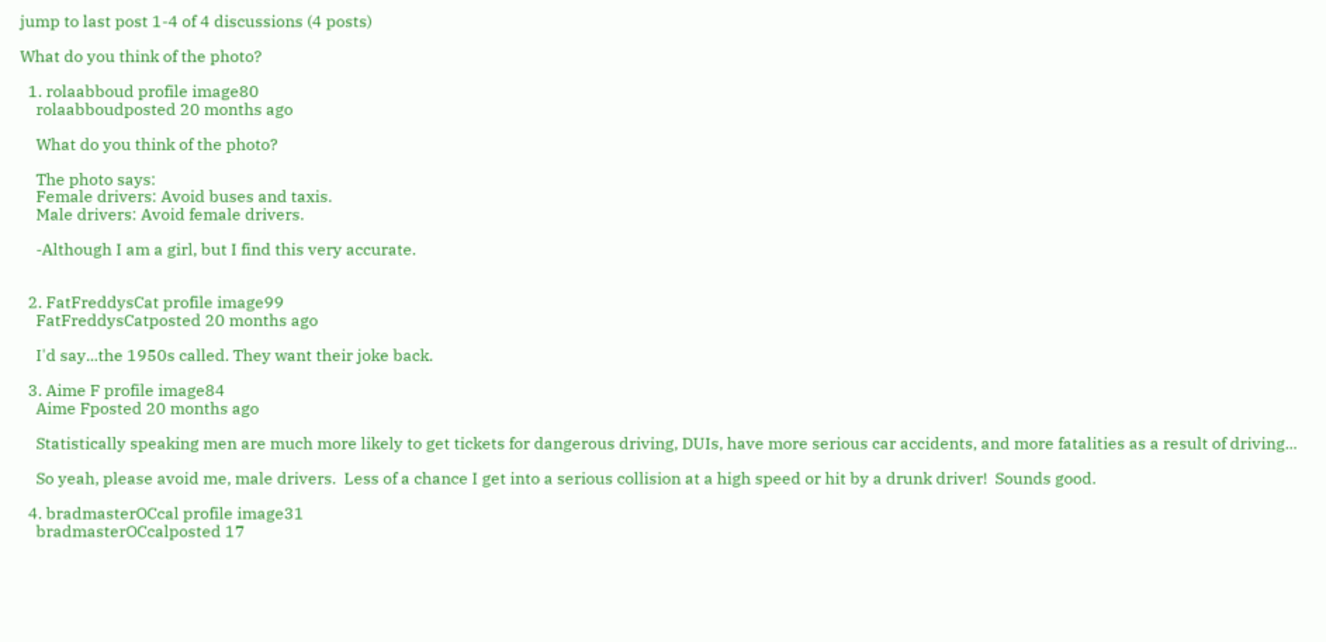jump to last post 1-4 of 4 discussions (4 posts)

What do you think of the photo?

  1. rolaabboud profile image80
    rolaabboudposted 20 months ago

    What do you think of the photo?

    The photo says:
    Female drivers: Avoid buses and taxis.
    Male drivers: Avoid female drivers.

    -Although I am a girl, but I find this very accurate.


  2. FatFreddysCat profile image99
    FatFreddysCatposted 20 months ago

    I'd say...the 1950s called. They want their joke back.

  3. Aime F profile image84
    Aime Fposted 20 months ago

    Statistically speaking men are much more likely to get tickets for dangerous driving, DUIs, have more serious car accidents, and more fatalities as a result of driving...

    So yeah, please avoid me, male drivers.  Less of a chance I get into a serious collision at a high speed or hit by a drunk driver!  Sounds good.

  4. bradmasterOCcal profile image31
    bradmasterOCcalposted 17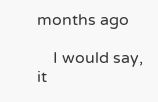months ago

    I would say, it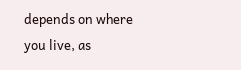depends on where you live, as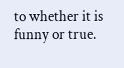to whether it is funny or true.